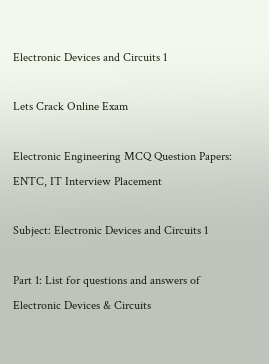Electronic Devices and Circuits 1

Lets Crack Online Exam

Electronic Engineering MCQ Question Papers: ENTC, IT Interview Placement

Subject: Electronic Devices and Circuits 1

Part 1: List for questions and answers of Electronic Devices & Circuits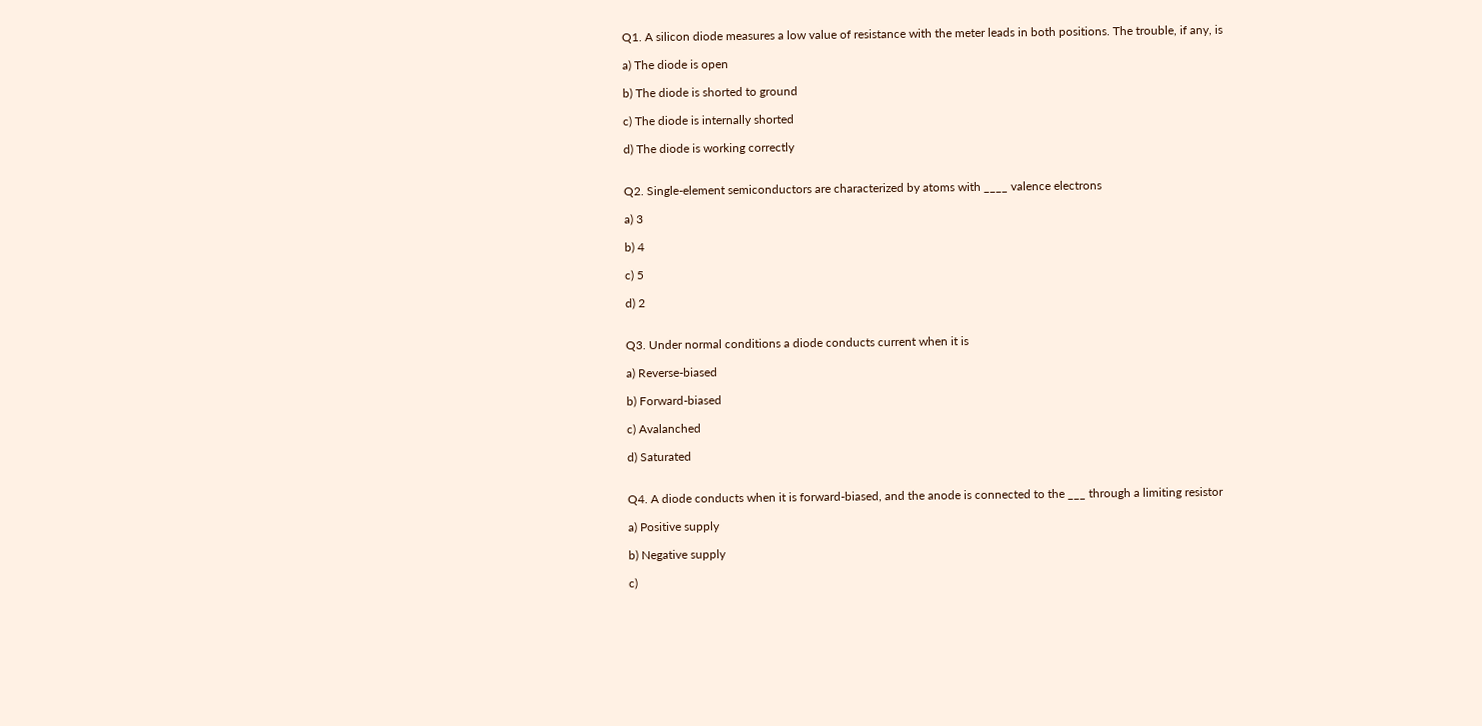Q1. A silicon diode measures a low value of resistance with the meter leads in both positions. The trouble, if any, is

a) The diode is open

b) The diode is shorted to ground

c) The diode is internally shorted

d) The diode is working correctly


Q2. Single-element semiconductors are characterized by atoms with ____ valence electrons

a) 3

b) 4

c) 5

d) 2


Q3. Under normal conditions a diode conducts current when it is

a) Reverse-biased

b) Forward-biased

c) Avalanched

d) Saturated


Q4. A diode conducts when it is forward-biased, and the anode is connected to the ___ through a limiting resistor

a) Positive supply

b) Negative supply

c)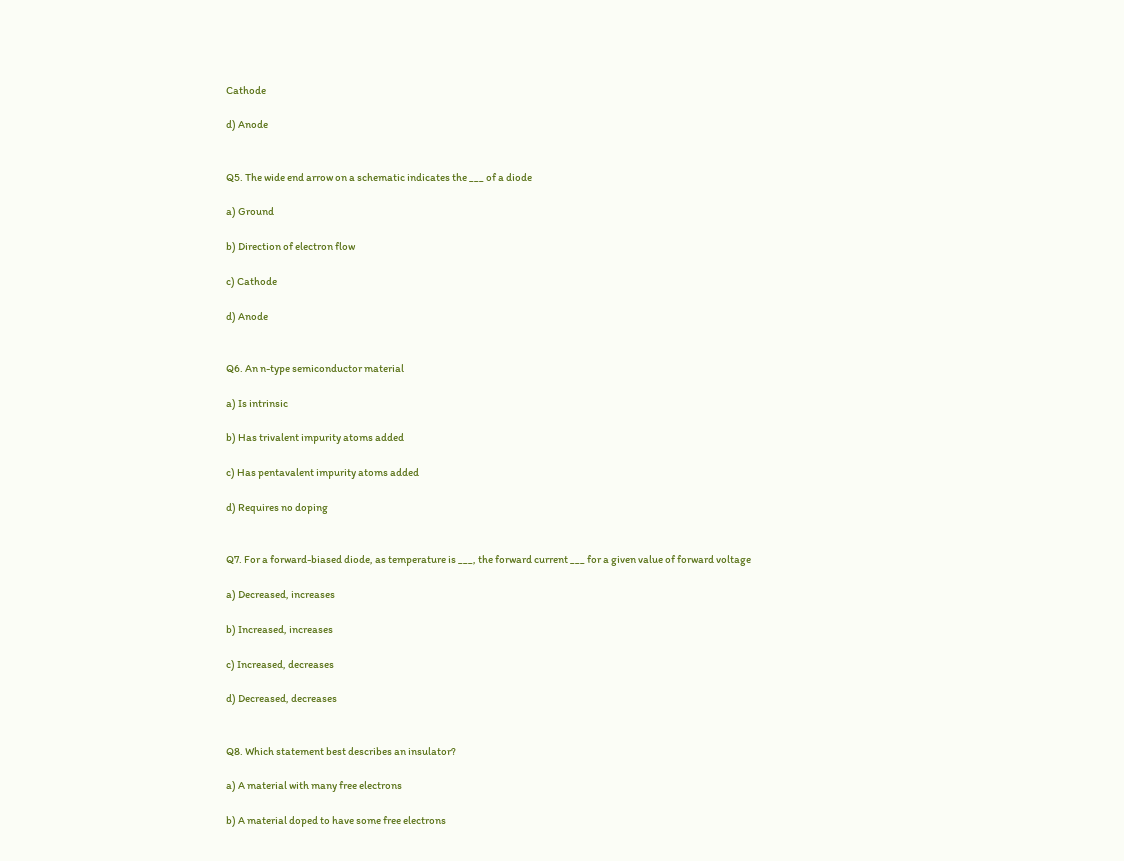Cathode

d) Anode


Q5. The wide end arrow on a schematic indicates the ___ of a diode

a) Ground

b) Direction of electron flow

c) Cathode

d) Anode


Q6. An n-type semiconductor material

a) Is intrinsic

b) Has trivalent impurity atoms added

c) Has pentavalent impurity atoms added

d) Requires no doping


Q7. For a forward-biased diode, as temperature is ___, the forward current ___ for a given value of forward voltage

a) Decreased, increases

b) Increased, increases

c) Increased, decreases

d) Decreased, decreases


Q8. Which statement best describes an insulator?

a) A material with many free electrons

b) A material doped to have some free electrons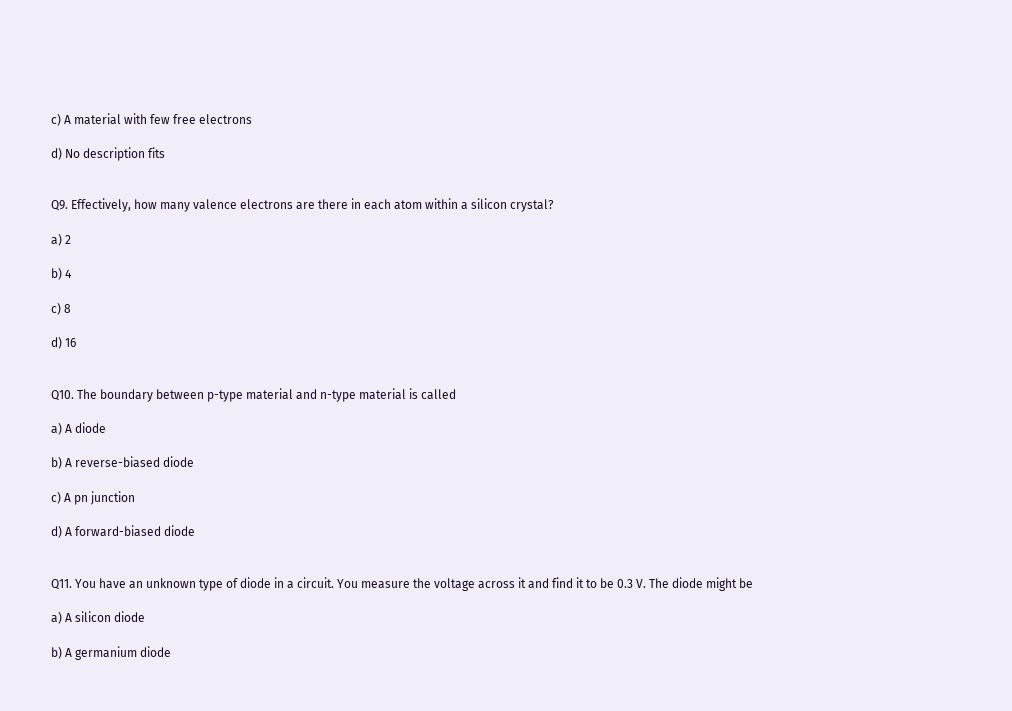c) A material with few free electrons

d) No description fits


Q9. Effectively, how many valence electrons are there in each atom within a silicon crystal?

a) 2

b) 4

c) 8

d) 16


Q10. The boundary between p-type material and n-type material is called

a) A diode

b) A reverse-biased diode

c) A pn junction

d) A forward-biased diode


Q11. You have an unknown type of diode in a circuit. You measure the voltage across it and find it to be 0.3 V. The diode might be

a) A silicon diode

b) A germanium diode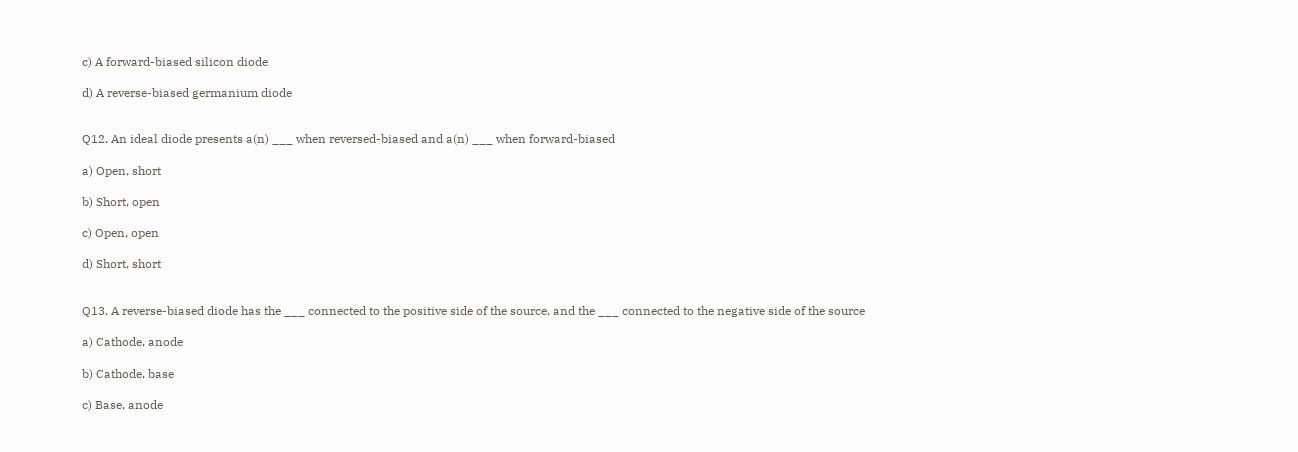c) A forward-biased silicon diode

d) A reverse-biased germanium diode


Q12. An ideal diode presents a(n) ___ when reversed-biased and a(n) ___ when forward-biased

a) Open, short

b) Short, open

c) Open, open

d) Short, short


Q13. A reverse-biased diode has the ___ connected to the positive side of the source, and the ___ connected to the negative side of the source

a) Cathode, anode

b) Cathode, base

c) Base, anode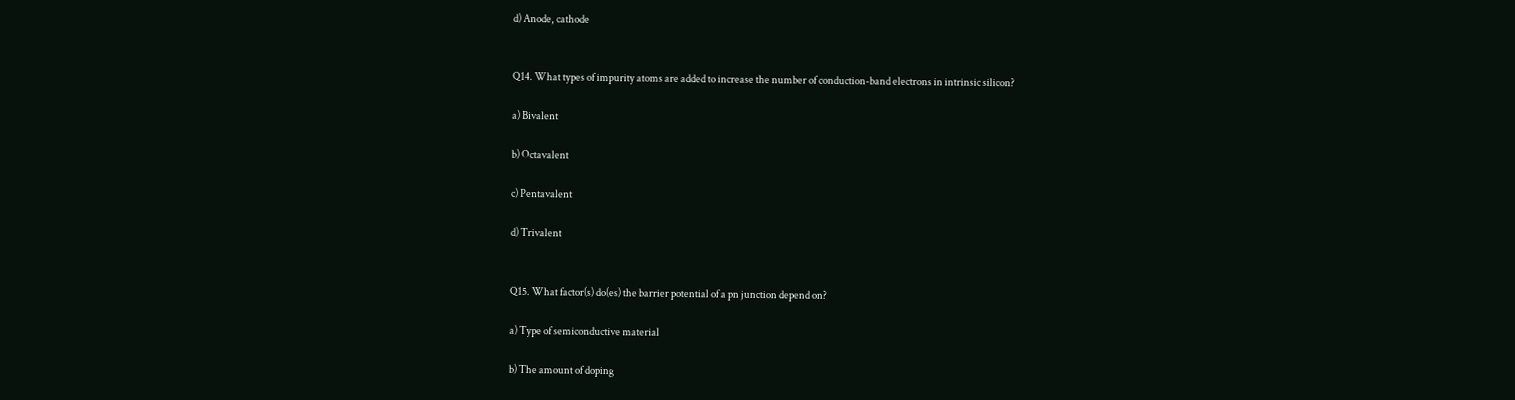d) Anode, cathode


Q14. What types of impurity atoms are added to increase the number of conduction-band electrons in intrinsic silicon?

a) Bivalent

b) Octavalent

c) Pentavalent

d) Trivalent


Q15. What factor(s) do(es) the barrier potential of a pn junction depend on?

a) Type of semiconductive material

b) The amount of doping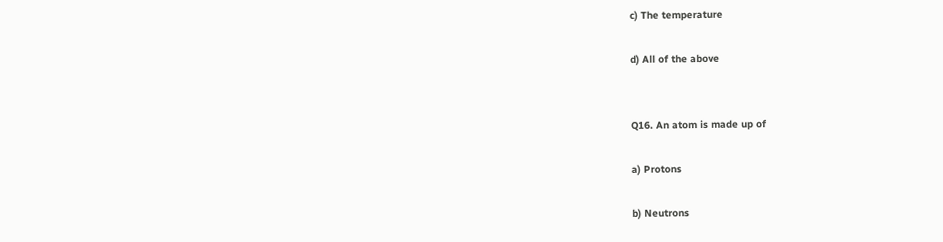c) The temperature

d) All of the above


Q16. An atom is made up of

a) Protons

b) Neutrons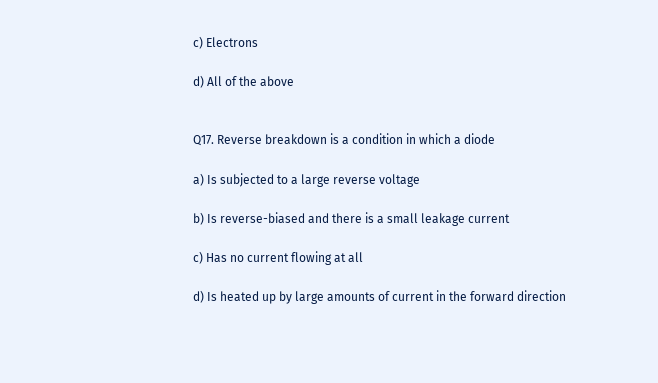c) Electrons

d) All of the above


Q17. Reverse breakdown is a condition in which a diode

a) Is subjected to a large reverse voltage

b) Is reverse-biased and there is a small leakage current

c) Has no current flowing at all

d) Is heated up by large amounts of current in the forward direction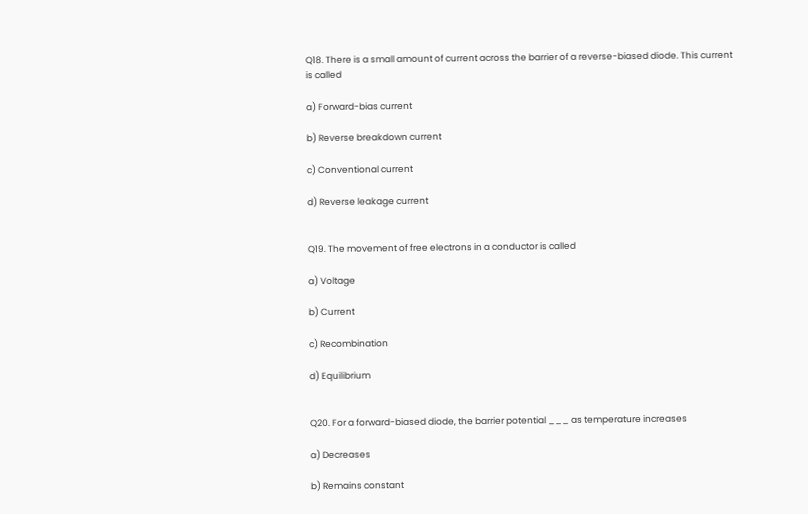Q18. There is a small amount of current across the barrier of a reverse-biased diode. This current is called

a) Forward-bias current

b) Reverse breakdown current

c) Conventional current

d) Reverse leakage current


Q19. The movement of free electrons in a conductor is called

a) Voltage

b) Current

c) Recombination

d) Equilibrium


Q20. For a forward-biased diode, the barrier potential ___ as temperature increases

a) Decreases

b) Remains constant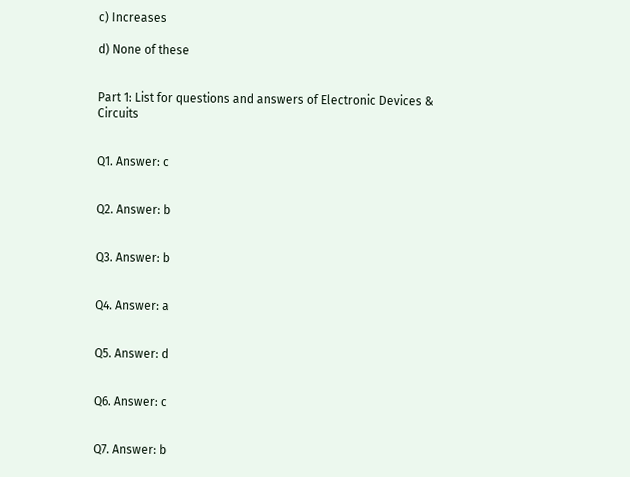c) Increases

d) None of these


Part 1: List for questions and answers of Electronic Devices & Circuits


Q1. Answer: c


Q2. Answer: b


Q3. Answer: b


Q4. Answer: a


Q5. Answer: d


Q6. Answer: c


Q7. Answer: b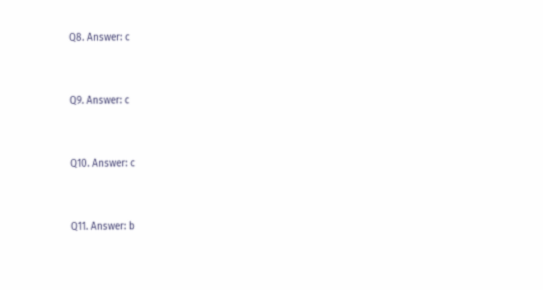Q8. Answer: c


Q9. Answer: c


Q10. Answer: c


Q11. Answer: b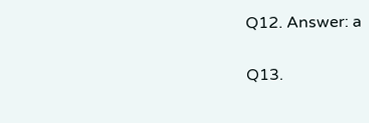Q12. Answer: a


Q13.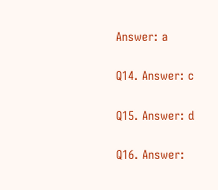Answer: a


Q14. Answer: c


Q15. Answer: d


Q16. Answer: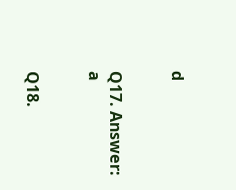d


Q17. Answer: a


Q18.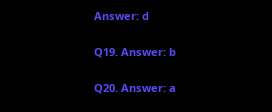Answer: d


Q19. Answer: b


Q20. Answer: a